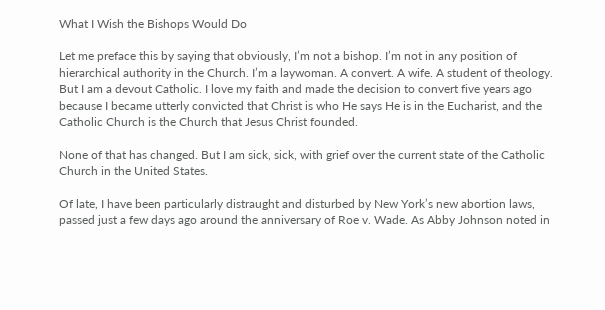What I Wish the Bishops Would Do

Let me preface this by saying that obviously, I’m not a bishop. I’m not in any position of hierarchical authority in the Church. I’m a laywoman. A convert. A wife. A student of theology. But I am a devout Catholic. I love my faith and made the decision to convert five years ago because I became utterly convicted that Christ is who He says He is in the Eucharist, and the Catholic Church is the Church that Jesus Christ founded.

None of that has changed. But I am sick, sick, with grief over the current state of the Catholic Church in the United States.

Of late, I have been particularly distraught and disturbed by New York’s new abortion laws, passed just a few days ago around the anniversary of Roe v. Wade. As Abby Johnson noted in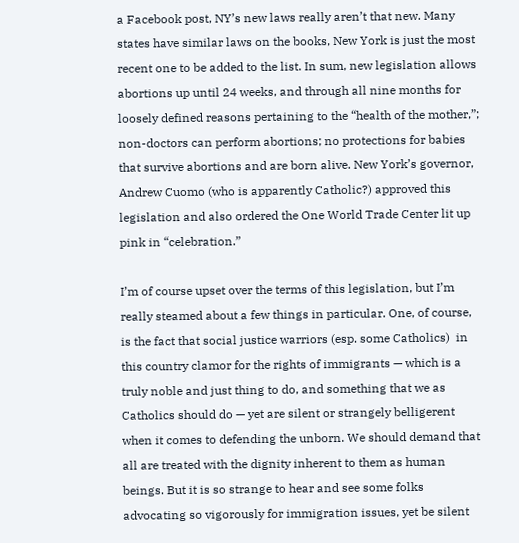a Facebook post, NY’s new laws really aren’t that new. Many states have similar laws on the books, New York is just the most recent one to be added to the list. In sum, new legislation allows abortions up until 24 weeks, and through all nine months for loosely defined reasons pertaining to the “health of the mother,”; non-doctors can perform abortions; no protections for babies that survive abortions and are born alive. New York’s governor, Andrew Cuomo (who is apparently Catholic?) approved this legislation and also ordered the One World Trade Center lit up pink in “celebration.”

I’m of course upset over the terms of this legislation, but I’m really steamed about a few things in particular. One, of course, is the fact that social justice warriors (esp. some Catholics)  in this country clamor for the rights of immigrants — which is a truly noble and just thing to do, and something that we as Catholics should do — yet are silent or strangely belligerent when it comes to defending the unborn. We should demand that all are treated with the dignity inherent to them as human beings. But it is so strange to hear and see some folks advocating so vigorously for immigration issues, yet be silent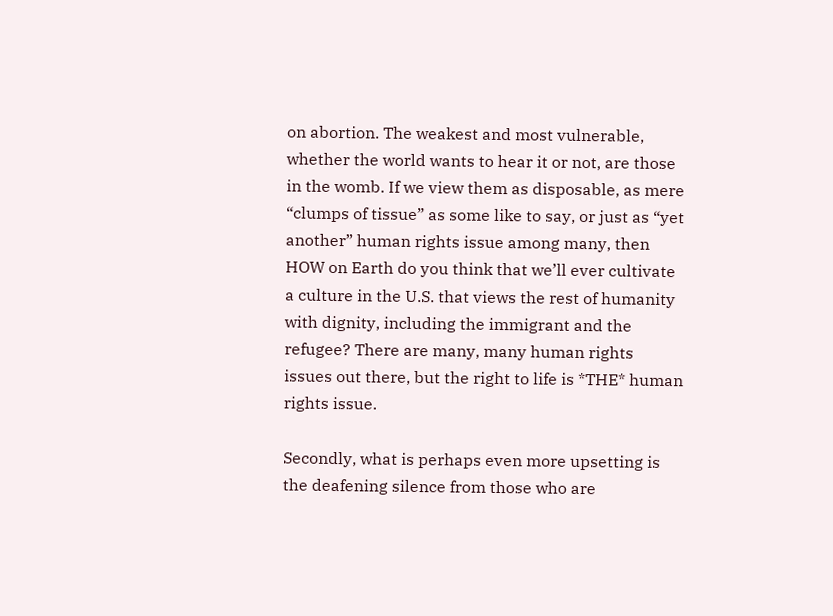on abortion. The weakest and most vulnerable, whether the world wants to hear it or not, are those in the womb. If we view them as disposable, as mere “clumps of tissue” as some like to say, or just as “yet another” human rights issue among many, then HOW on Earth do you think that we’ll ever cultivate a culture in the U.S. that views the rest of humanity with dignity, including the immigrant and the refugee? There are many, many human rights issues out there, but the right to life is *THE* human rights issue.

Secondly, what is perhaps even more upsetting is the deafening silence from those who are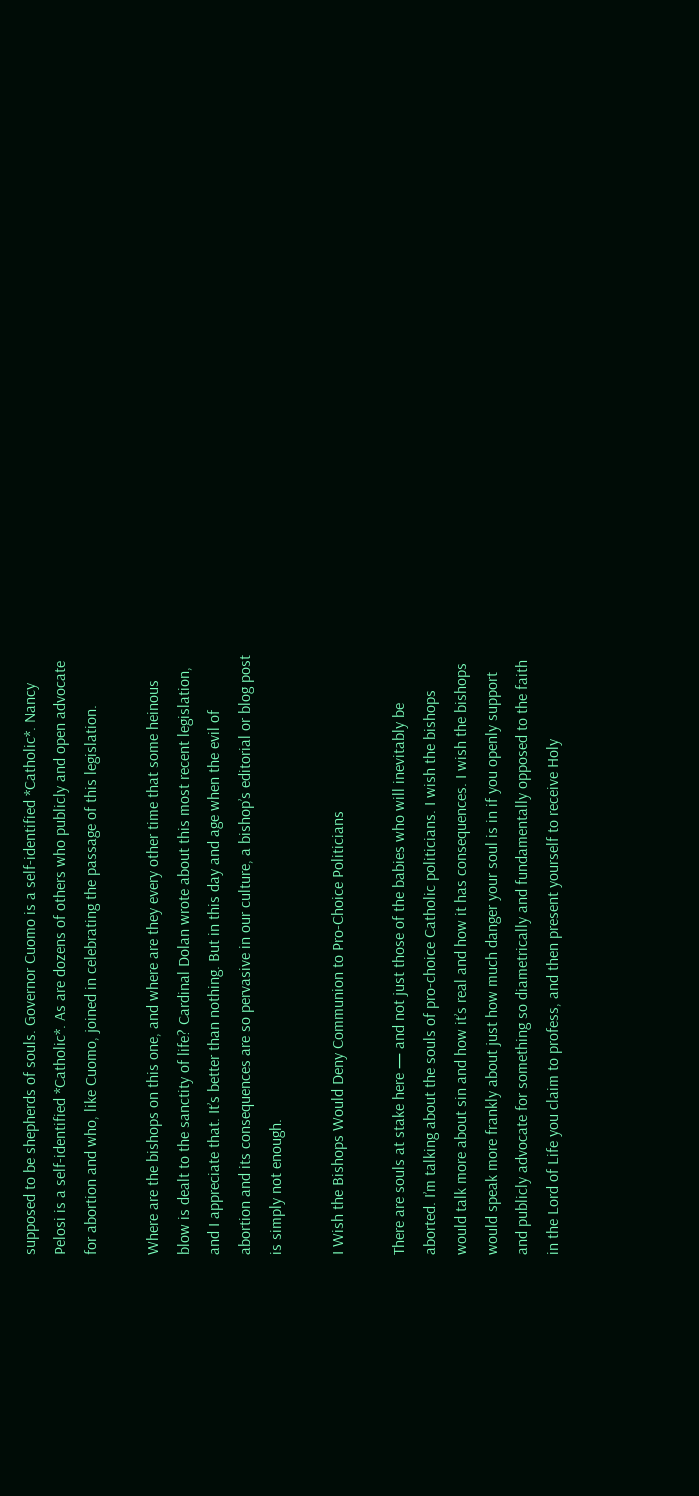supposed to be shepherds of souls. Governor Cuomo is a self-identified *Catholic*. Nancy Pelosi is a self-identified *Catholic*. As are dozens of others who publicly and open advocate for abortion and who, like Cuomo, joined in celebrating the passage of this legislation.

Where are the bishops on this one, and where are they every other time that some heinous blow is dealt to the sanctity of life? Cardinal Dolan wrote about this most recent legislation, and I appreciate that. It’s better than nothing. But in this day and age when the evil of abortion and its consequences are so pervasive in our culture, a bishop’s editorial or blog post is simply not enough.

I Wish the Bishops Would Deny Communion to Pro-Choice Politicians

There are souls at stake here — and not just those of the babies who will inevitably be aborted. I’m talking about the souls of pro-choice Catholic politicians. I wish the bishops would talk more about sin and how it’s real and how it has consequences. I wish the bishops would speak more frankly about just how much danger your soul is in if you openly support and publicly advocate for something so diametrically and fundamentally opposed to the faith in the Lord of Life you claim to profess, and then present yourself to receive Holy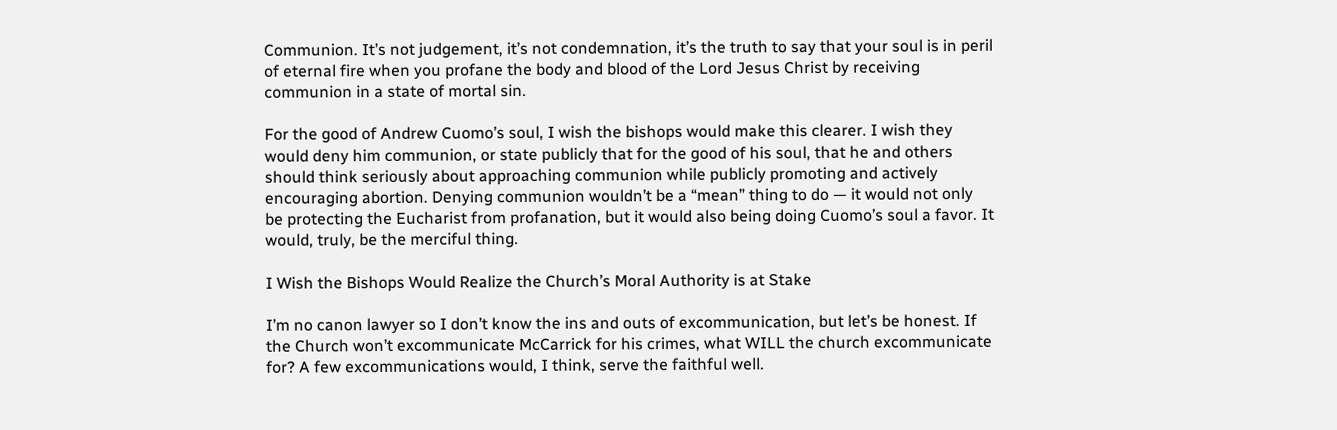Communion. It’s not judgement, it’s not condemnation, it’s the truth to say that your soul is in peril of eternal fire when you profane the body and blood of the Lord Jesus Christ by receiving communion in a state of mortal sin.

For the good of Andrew Cuomo’s soul, I wish the bishops would make this clearer. I wish they would deny him communion, or state publicly that for the good of his soul, that he and others should think seriously about approaching communion while publicly promoting and actively encouraging abortion. Denying communion wouldn’t be a “mean” thing to do — it would not only be protecting the Eucharist from profanation, but it would also being doing Cuomo’s soul a favor. It would, truly, be the merciful thing.

I Wish the Bishops Would Realize the Church’s Moral Authority is at Stake

I’m no canon lawyer so I don’t know the ins and outs of excommunication, but let’s be honest. If the Church won’t excommunicate McCarrick for his crimes, what WILL the church excommunicate for? A few excommunications would, I think, serve the faithful well.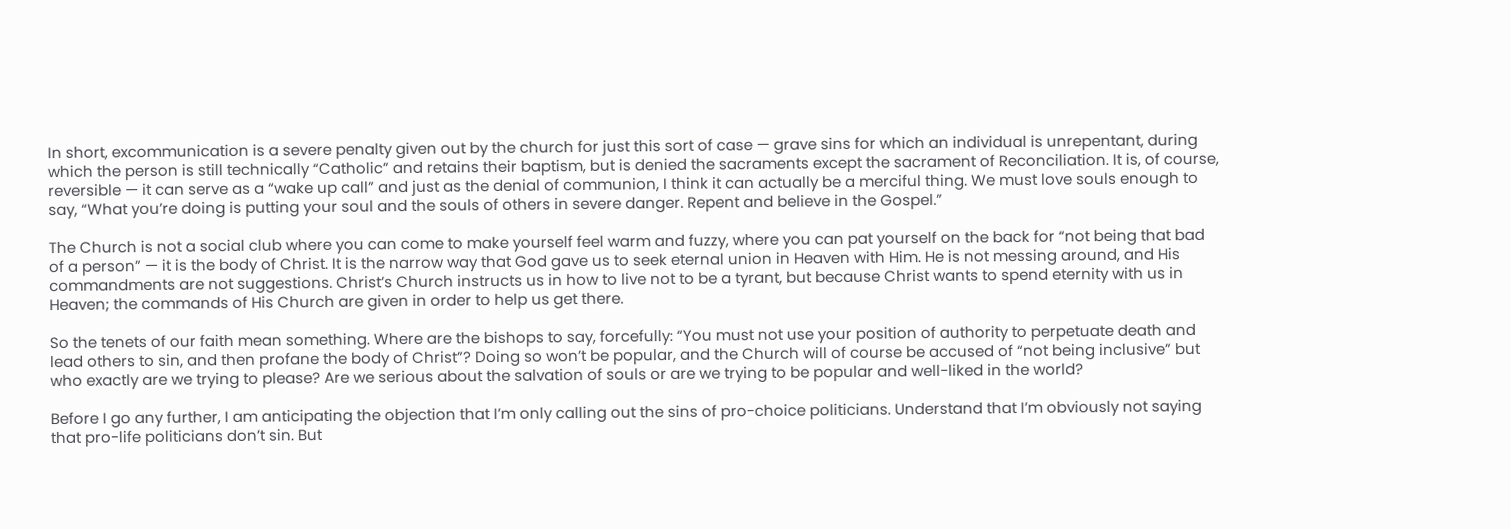In short, excommunication is a severe penalty given out by the church for just this sort of case — grave sins for which an individual is unrepentant, during which the person is still technically “Catholic” and retains their baptism, but is denied the sacraments except the sacrament of Reconciliation. It is, of course, reversible — it can serve as a “wake up call” and just as the denial of communion, I think it can actually be a merciful thing. We must love souls enough to say, “What you’re doing is putting your soul and the souls of others in severe danger. Repent and believe in the Gospel.”

The Church is not a social club where you can come to make yourself feel warm and fuzzy, where you can pat yourself on the back for “not being that bad of a person” — it is the body of Christ. It is the narrow way that God gave us to seek eternal union in Heaven with Him. He is not messing around, and His commandments are not suggestions. Christ’s Church instructs us in how to live not to be a tyrant, but because Christ wants to spend eternity with us in Heaven; the commands of His Church are given in order to help us get there.

So the tenets of our faith mean something. Where are the bishops to say, forcefully: “You must not use your position of authority to perpetuate death and lead others to sin, and then profane the body of Christ”? Doing so won’t be popular, and the Church will of course be accused of “not being inclusive” but who exactly are we trying to please? Are we serious about the salvation of souls or are we trying to be popular and well-liked in the world?

Before I go any further, I am anticipating the objection that I’m only calling out the sins of pro-choice politicians. Understand that I’m obviously not saying that pro-life politicians don’t sin. But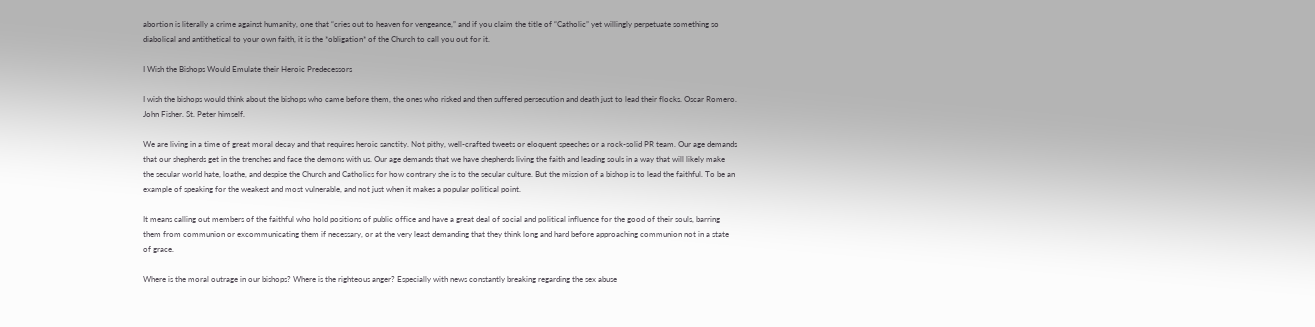abortion is literally a crime against humanity, one that “cries out to heaven for vengeance,” and if you claim the title of “Catholic” yet willingly perpetuate something so diabolical and antithetical to your own faith, it is the *obligation* of the Church to call you out for it.

I Wish the Bishops Would Emulate their Heroic Predecessors

I wish the bishops would think about the bishops who came before them, the ones who risked and then suffered persecution and death just to lead their flocks. Oscar Romero. John Fisher. St. Peter himself.

We are living in a time of great moral decay and that requires heroic sanctity. Not pithy, well-crafted tweets or eloquent speeches or a rock-solid PR team. Our age demands that our shepherds get in the trenches and face the demons with us. Our age demands that we have shepherds living the faith and leading souls in a way that will likely make the secular world hate, loathe, and despise the Church and Catholics for how contrary she is to the secular culture. But the mission of a bishop is to lead the faithful. To be an example of speaking for the weakest and most vulnerable, and not just when it makes a popular political point.

It means calling out members of the faithful who hold positions of public office and have a great deal of social and political influence for the good of their souls, barring them from communion or excommunicating them if necessary, or at the very least demanding that they think long and hard before approaching communion not in a state of grace.

Where is the moral outrage in our bishops? Where is the righteous anger? Especially with news constantly breaking regarding the sex abuse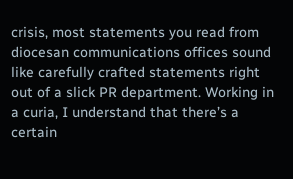crisis, most statements you read from diocesan communications offices sound like carefully crafted statements right out of a slick PR department. Working in a curia, I understand that there’s a certain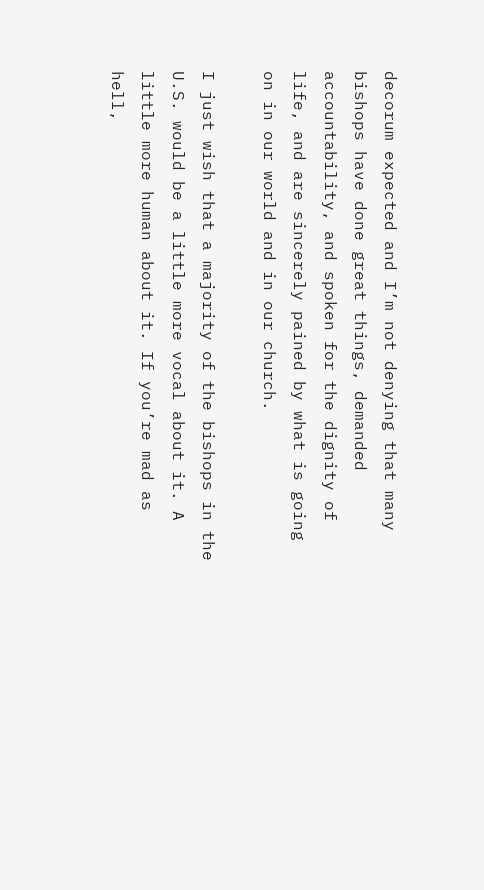decorum expected and I’m not denying that many bishops have done great things, demanded accountability, and spoken for the dignity of life, and are sincerely pained by what is going on in our world and in our church.

I just wish that a majority of the bishops in the U.S. would be a little more vocal about it. A little more human about it. If you’re mad as hell,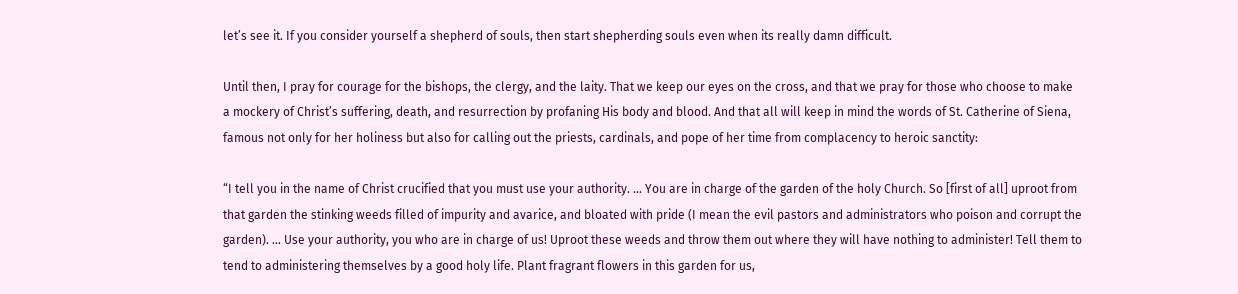let’s see it. If you consider yourself a shepherd of souls, then start shepherding souls even when its really damn difficult.

Until then, I pray for courage for the bishops, the clergy, and the laity. That we keep our eyes on the cross, and that we pray for those who choose to make a mockery of Christ’s suffering, death, and resurrection by profaning His body and blood. And that all will keep in mind the words of St. Catherine of Siena, famous not only for her holiness but also for calling out the priests, cardinals, and pope of her time from complacency to heroic sanctity:

“I tell you in the name of Christ crucified that you must use your authority. … You are in charge of the garden of the holy Church. So [first of all] uproot from that garden the stinking weeds filled of impurity and avarice, and bloated with pride (I mean the evil pastors and administrators who poison and corrupt the garden). … Use your authority, you who are in charge of us! Uproot these weeds and throw them out where they will have nothing to administer! Tell them to tend to administering themselves by a good holy life. Plant fragrant flowers in this garden for us,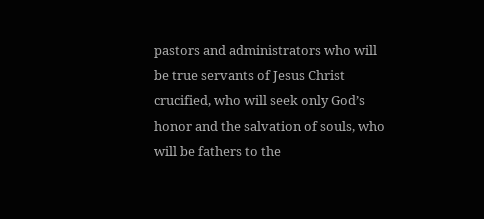pastors and administrators who will be true servants of Jesus Christ crucified, who will seek only God’s honor and the salvation of souls, who will be fathers to the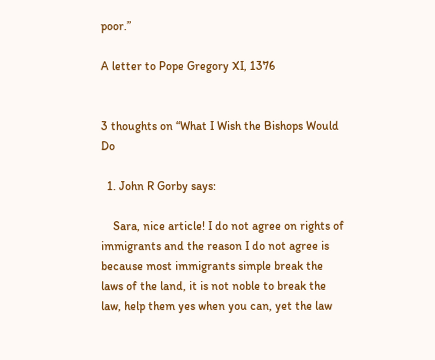poor.”

A letter to Pope Gregory XI, 1376


3 thoughts on “What I Wish the Bishops Would Do

  1. John R Gorby says:

    Sara, nice article! I do not agree on rights of immigrants and the reason I do not agree is because most immigrants simple break the laws of the land, it is not noble to break the law, help them yes when you can, yet the law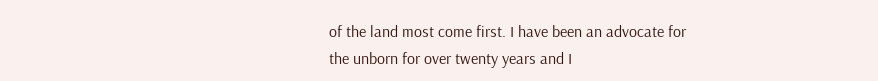of the land most come first. I have been an advocate for the unborn for over twenty years and I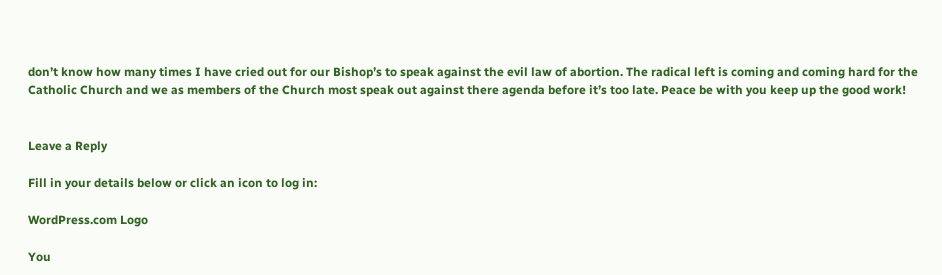don’t know how many times I have cried out for our Bishop’s to speak against the evil law of abortion. The radical left is coming and coming hard for the Catholic Church and we as members of the Church most speak out against there agenda before it’s too late. Peace be with you keep up the good work!


Leave a Reply

Fill in your details below or click an icon to log in:

WordPress.com Logo

You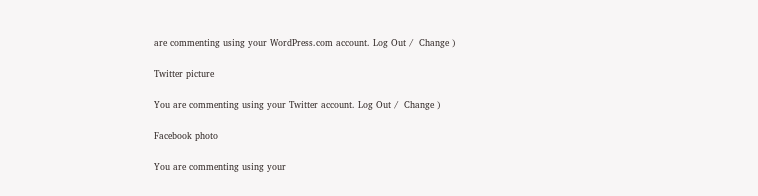are commenting using your WordPress.com account. Log Out /  Change )

Twitter picture

You are commenting using your Twitter account. Log Out /  Change )

Facebook photo

You are commenting using your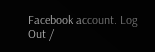Facebook account. Log Out /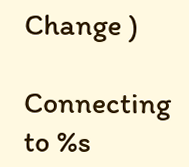Change )

Connecting to %s